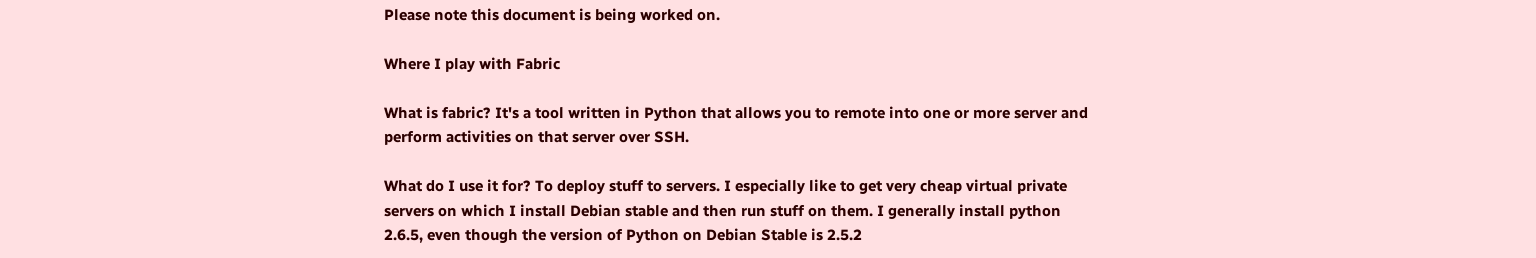Please note this document is being worked on.

Where I play with Fabric

What is fabric? It's a tool written in Python that allows you to remote into one or more server and perform activities on that server over SSH.

What do I use it for? To deploy stuff to servers. I especially like to get very cheap virtual private servers on which I install Debian stable and then run stuff on them. I generally install python 2.6.5, even though the version of Python on Debian Stable is 2.5.2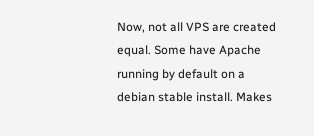Now, not all VPS are created equal. Some have Apache running by default on a debian stable install. Makes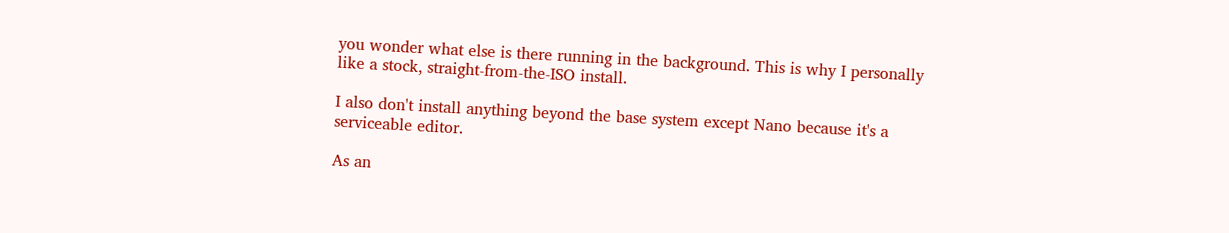you wonder what else is there running in the background. This is why I personally like a stock, straight-from-the-ISO install.

I also don't install anything beyond the base system except Nano because it's a serviceable editor.

As an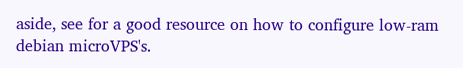aside, see for a good resource on how to configure low-ram debian microVPS's.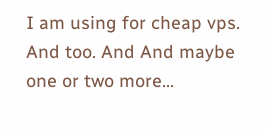I am using for cheap vps. And too. And And maybe one or two more...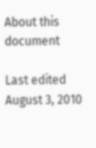About this document

Last edited August 3, 2010